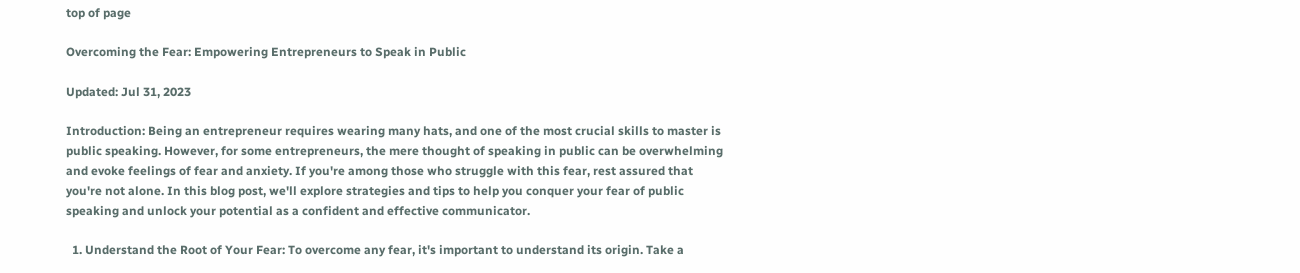top of page

Overcoming the Fear: Empowering Entrepreneurs to Speak in Public

Updated: Jul 31, 2023

Introduction: Being an entrepreneur requires wearing many hats, and one of the most crucial skills to master is public speaking. However, for some entrepreneurs, the mere thought of speaking in public can be overwhelming and evoke feelings of fear and anxiety. If you're among those who struggle with this fear, rest assured that you're not alone. In this blog post, we'll explore strategies and tips to help you conquer your fear of public speaking and unlock your potential as a confident and effective communicator.

  1. Understand the Root of Your Fear: To overcome any fear, it's important to understand its origin. Take a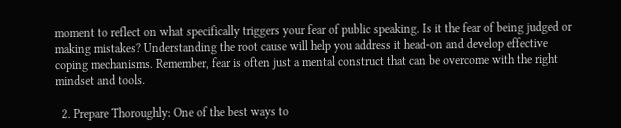moment to reflect on what specifically triggers your fear of public speaking. Is it the fear of being judged or making mistakes? Understanding the root cause will help you address it head-on and develop effective coping mechanisms. Remember, fear is often just a mental construct that can be overcome with the right mindset and tools.

  2. Prepare Thoroughly: One of the best ways to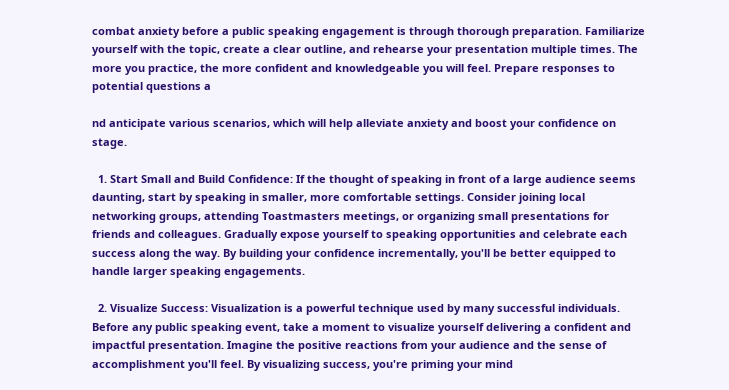combat anxiety before a public speaking engagement is through thorough preparation. Familiarize yourself with the topic, create a clear outline, and rehearse your presentation multiple times. The more you practice, the more confident and knowledgeable you will feel. Prepare responses to potential questions a

nd anticipate various scenarios, which will help alleviate anxiety and boost your confidence on stage.

  1. Start Small and Build Confidence: If the thought of speaking in front of a large audience seems daunting, start by speaking in smaller, more comfortable settings. Consider joining local networking groups, attending Toastmasters meetings, or organizing small presentations for friends and colleagues. Gradually expose yourself to speaking opportunities and celebrate each success along the way. By building your confidence incrementally, you'll be better equipped to handle larger speaking engagements.

  2. Visualize Success: Visualization is a powerful technique used by many successful individuals. Before any public speaking event, take a moment to visualize yourself delivering a confident and impactful presentation. Imagine the positive reactions from your audience and the sense of accomplishment you'll feel. By visualizing success, you're priming your mind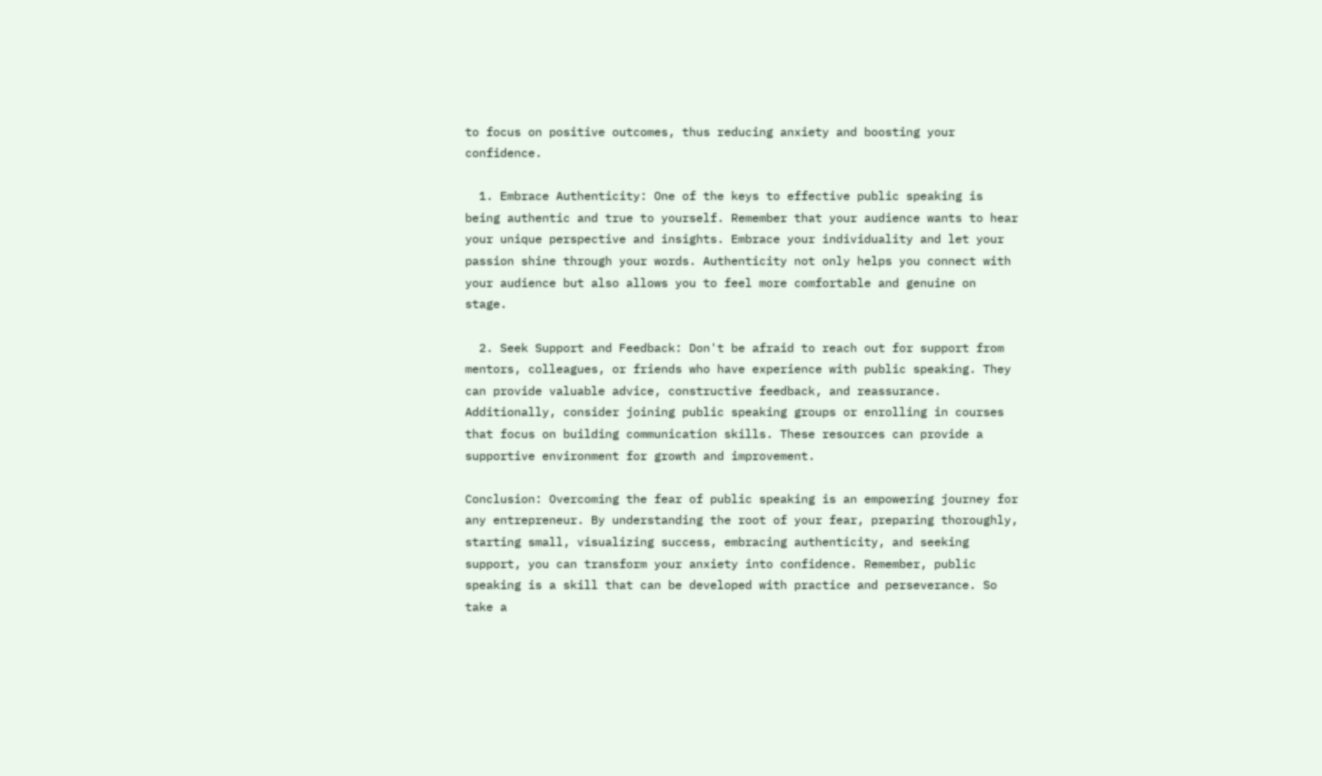to focus on positive outcomes, thus reducing anxiety and boosting your confidence.

  1. Embrace Authenticity: One of the keys to effective public speaking is being authentic and true to yourself. Remember that your audience wants to hear your unique perspective and insights. Embrace your individuality and let your passion shine through your words. Authenticity not only helps you connect with your audience but also allows you to feel more comfortable and genuine on stage.

  2. Seek Support and Feedback: Don't be afraid to reach out for support from mentors, colleagues, or friends who have experience with public speaking. They can provide valuable advice, constructive feedback, and reassurance. Additionally, consider joining public speaking groups or enrolling in courses that focus on building communication skills. These resources can provide a supportive environment for growth and improvement.

Conclusion: Overcoming the fear of public speaking is an empowering journey for any entrepreneur. By understanding the root of your fear, preparing thoroughly, starting small, visualizing success, embracing authenticity, and seeking support, you can transform your anxiety into confidence. Remember, public speaking is a skill that can be developed with practice and perseverance. So take a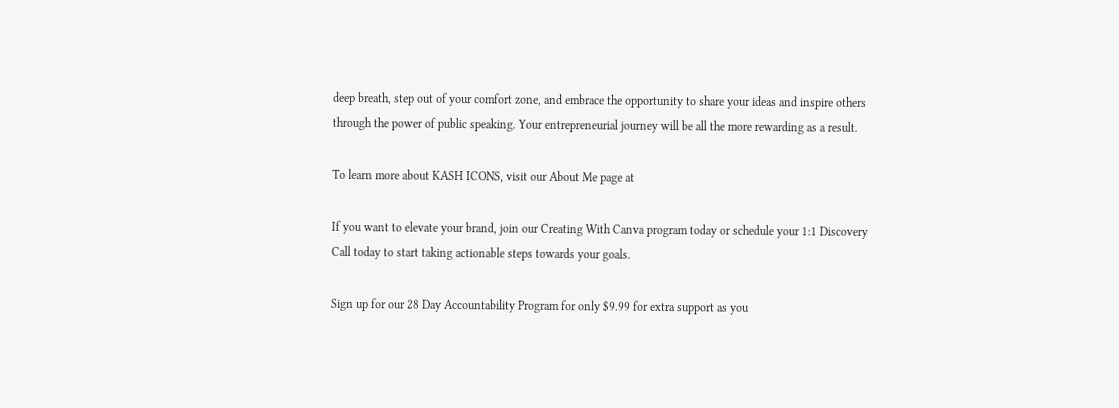deep breath, step out of your comfort zone, and embrace the opportunity to share your ideas and inspire others through the power of public speaking. Your entrepreneurial journey will be all the more rewarding as a result.

To learn more about KASH ICONS, visit our About Me page at

If you want to elevate your brand, join our Creating With Canva program today or schedule your 1:1 Discovery Call today to start taking actionable steps towards your goals.

Sign up for our 28 Day Accountability Program for only $9.99 for extra support as you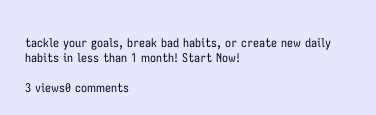tackle your goals, break bad habits, or create new daily habits in less than 1 month! Start Now!

3 views0 comments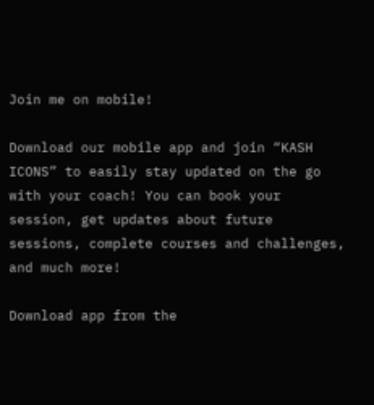Join me on mobile!

Download our mobile app and join “KASH ICONS” to easily stay updated on the go with your coach! You can book your session, get updates about future sessions, complete courses and challenges, and much more!

Download app from the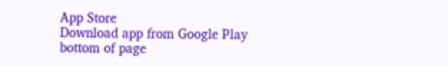App Store
Download app from Google Play
bottom of page